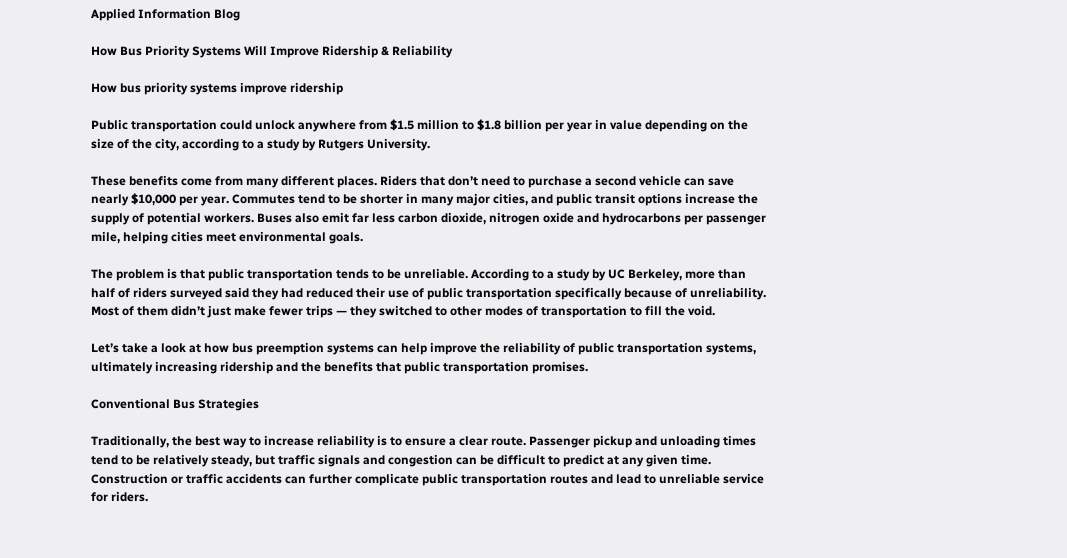Applied Information Blog

How Bus Priority Systems Will Improve Ridership & Reliability

How bus priority systems improve ridership

Public transportation could unlock anywhere from $1.5 million to $1.8 billion per year in value depending on the size of the city, according to a study by Rutgers University.

These benefits come from many different places. Riders that don’t need to purchase a second vehicle can save nearly $10,000 per year. Commutes tend to be shorter in many major cities, and public transit options increase the supply of potential workers. Buses also emit far less carbon dioxide, nitrogen oxide and hydrocarbons per passenger mile, helping cities meet environmental goals.

The problem is that public transportation tends to be unreliable. According to a study by UC Berkeley, more than half of riders surveyed said they had reduced their use of public transportation specifically because of unreliability. Most of them didn’t just make fewer trips — they switched to other modes of transportation to fill the void.

Let’s take a look at how bus preemption systems can help improve the reliability of public transportation systems, ultimately increasing ridership and the benefits that public transportation promises.

Conventional Bus Strategies

Traditionally, the best way to increase reliability is to ensure a clear route. Passenger pickup and unloading times tend to be relatively steady, but traffic signals and congestion can be difficult to predict at any given time. Construction or traffic accidents can further complicate public transportation routes and lead to unreliable service for riders.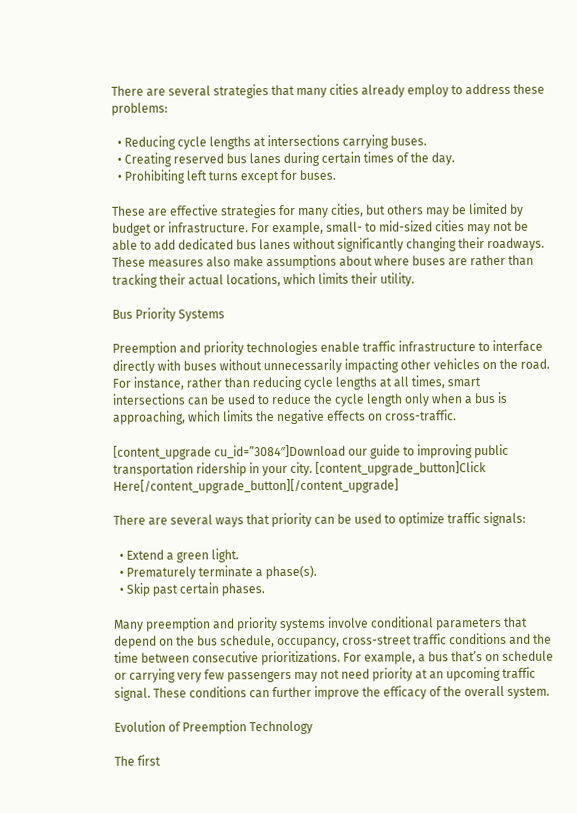There are several strategies that many cities already employ to address these problems:

  • Reducing cycle lengths at intersections carrying buses.
  • Creating reserved bus lanes during certain times of the day.
  • Prohibiting left turns except for buses.

These are effective strategies for many cities, but others may be limited by budget or infrastructure. For example, small- to mid-sized cities may not be able to add dedicated bus lanes without significantly changing their roadways. These measures also make assumptions about where buses are rather than tracking their actual locations, which limits their utility.

Bus Priority Systems

Preemption and priority technologies enable traffic infrastructure to interface directly with buses without unnecessarily impacting other vehicles on the road. For instance, rather than reducing cycle lengths at all times, smart intersections can be used to reduce the cycle length only when a bus is approaching, which limits the negative effects on cross-traffic.

[content_upgrade cu_id=”3084″]Download our guide to improving public transportation ridership in your city. [content_upgrade_button]Click Here[/content_upgrade_button][/content_upgrade]

There are several ways that priority can be used to optimize traffic signals:

  • Extend a green light.
  • Prematurely terminate a phase(s).
  • Skip past certain phases.

Many preemption and priority systems involve conditional parameters that depend on the bus schedule, occupancy, cross-street traffic conditions and the time between consecutive prioritizations. For example, a bus that’s on schedule or carrying very few passengers may not need priority at an upcoming traffic signal. These conditions can further improve the efficacy of the overall system.

Evolution of Preemption Technology

The first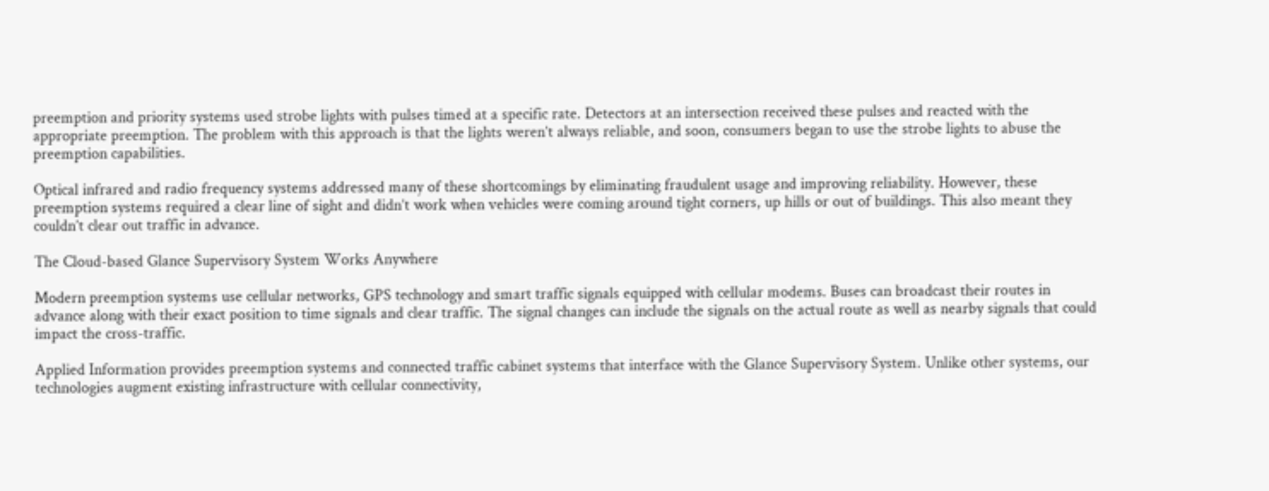preemption and priority systems used strobe lights with pulses timed at a specific rate. Detectors at an intersection received these pulses and reacted with the appropriate preemption. The problem with this approach is that the lights weren’t always reliable, and soon, consumers began to use the strobe lights to abuse the preemption capabilities.

Optical infrared and radio frequency systems addressed many of these shortcomings by eliminating fraudulent usage and improving reliability. However, these preemption systems required a clear line of sight and didn’t work when vehicles were coming around tight corners, up hills or out of buildings. This also meant they couldn’t clear out traffic in advance.

The Cloud-based Glance Supervisory System Works Anywhere

Modern preemption systems use cellular networks, GPS technology and smart traffic signals equipped with cellular modems. Buses can broadcast their routes in advance along with their exact position to time signals and clear traffic. The signal changes can include the signals on the actual route as well as nearby signals that could impact the cross-traffic.

Applied Information provides preemption systems and connected traffic cabinet systems that interface with the Glance Supervisory System. Unlike other systems, our technologies augment existing infrastructure with cellular connectivity,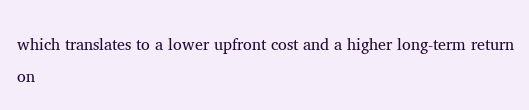which translates to a lower upfront cost and a higher long-term return on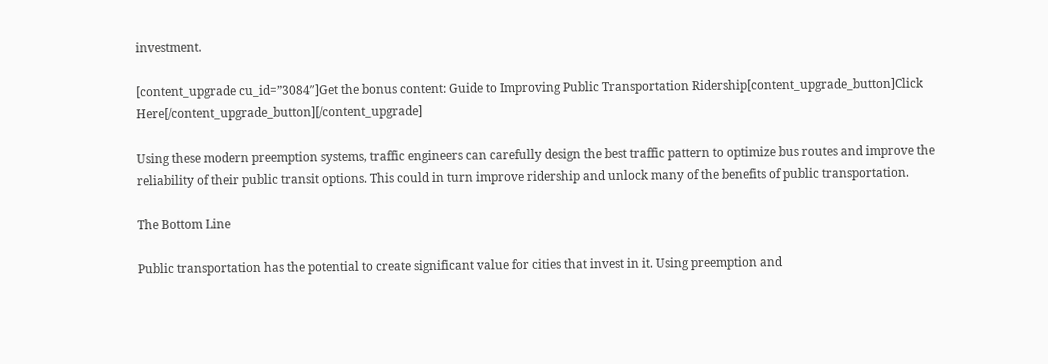investment.

[content_upgrade cu_id=”3084″]Get the bonus content: Guide to Improving Public Transportation Ridership[content_upgrade_button]Click Here[/content_upgrade_button][/content_upgrade]

Using these modern preemption systems, traffic engineers can carefully design the best traffic pattern to optimize bus routes and improve the reliability of their public transit options. This could in turn improve ridership and unlock many of the benefits of public transportation.

The Bottom Line

Public transportation has the potential to create significant value for cities that invest in it. Using preemption and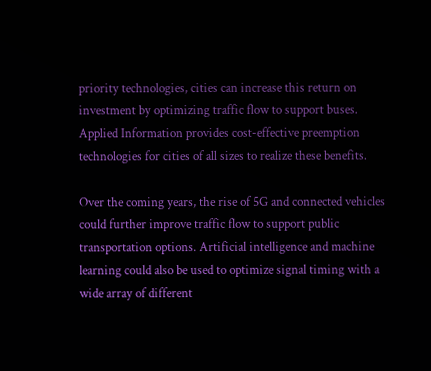priority technologies, cities can increase this return on investment by optimizing traffic flow to support buses. Applied Information provides cost-effective preemption technologies for cities of all sizes to realize these benefits.

Over the coming years, the rise of 5G and connected vehicles could further improve traffic flow to support public transportation options. Artificial intelligence and machine learning could also be used to optimize signal timing with a wide array of different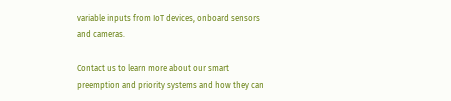variable inputs from IoT devices, onboard sensors and cameras.

Contact us to learn more about our smart preemption and priority systems and how they can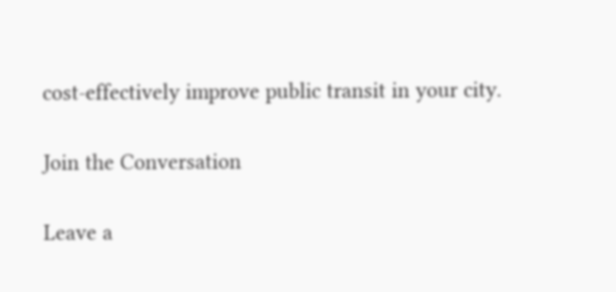cost-effectively improve public transit in your city.

Join the Conversation

Leave a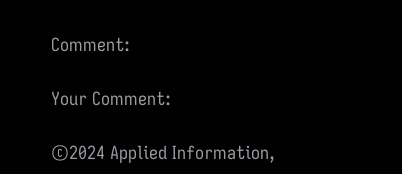Comment:

Your Comment:

©2024 Applied Information,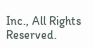Inc., All Rights Reserved.